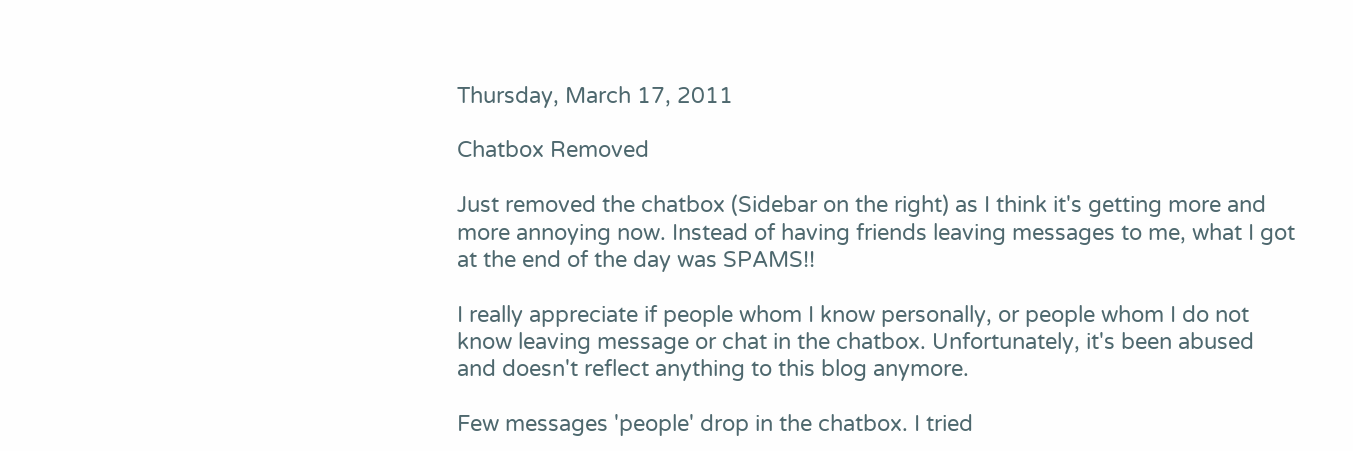Thursday, March 17, 2011

Chatbox Removed

Just removed the chatbox (Sidebar on the right) as I think it's getting more and more annoying now. Instead of having friends leaving messages to me, what I got at the end of the day was SPAMS!!

I really appreciate if people whom I know personally, or people whom I do not know leaving message or chat in the chatbox. Unfortunately, it's been abused and doesn't reflect anything to this blog anymore.

Few messages 'people' drop in the chatbox. I tried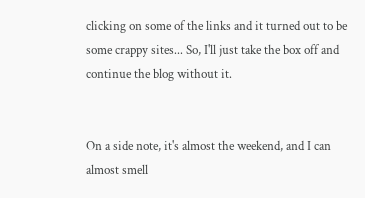clicking on some of the links and it turned out to be some crappy sites... So, I'll just take the box off and continue the blog without it.


On a side note, it's almost the weekend, and I can almost smell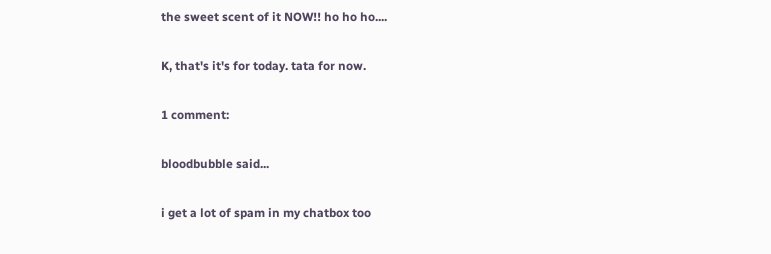the sweet scent of it NOW!! ho ho ho....

K, that's it's for today. tata for now.

1 comment:

bloodbubble said...

i get a lot of spam in my chatbox too